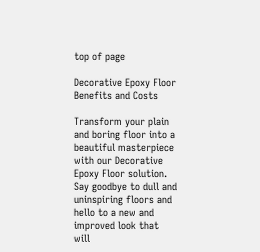top of page

Decorative Epoxy Floor Benefits and Costs

Transform your plain and boring floor into a beautiful masterpiece with our Decorative Epoxy Floor solution. Say goodbye to dull and uninspiring floors and hello to a new and improved look that will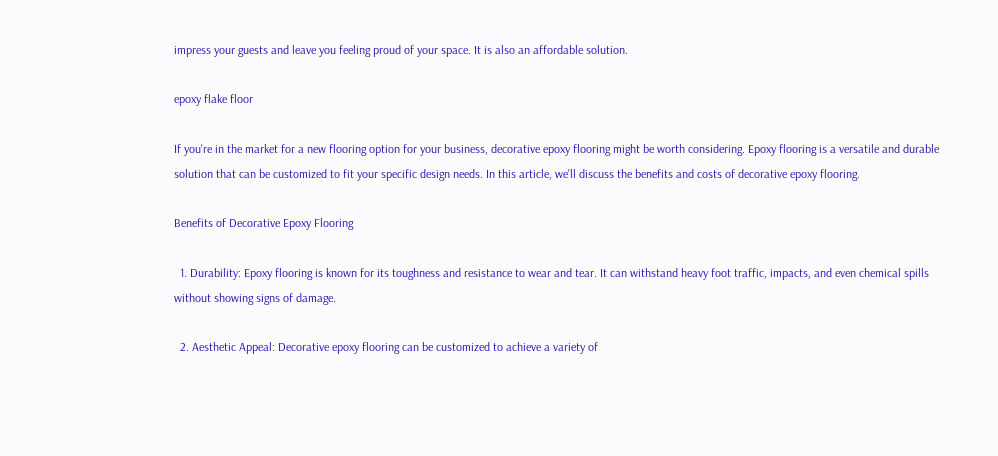impress your guests and leave you feeling proud of your space. It is also an affordable solution.

epoxy flake floor

If you're in the market for a new flooring option for your business, decorative epoxy flooring might be worth considering. Epoxy flooring is a versatile and durable solution that can be customized to fit your specific design needs. In this article, we'll discuss the benefits and costs of decorative epoxy flooring.

Benefits of Decorative Epoxy Flooring

  1. Durability: Epoxy flooring is known for its toughness and resistance to wear and tear. It can withstand heavy foot traffic, impacts, and even chemical spills without showing signs of damage.

  2. Aesthetic Appeal: Decorative epoxy flooring can be customized to achieve a variety of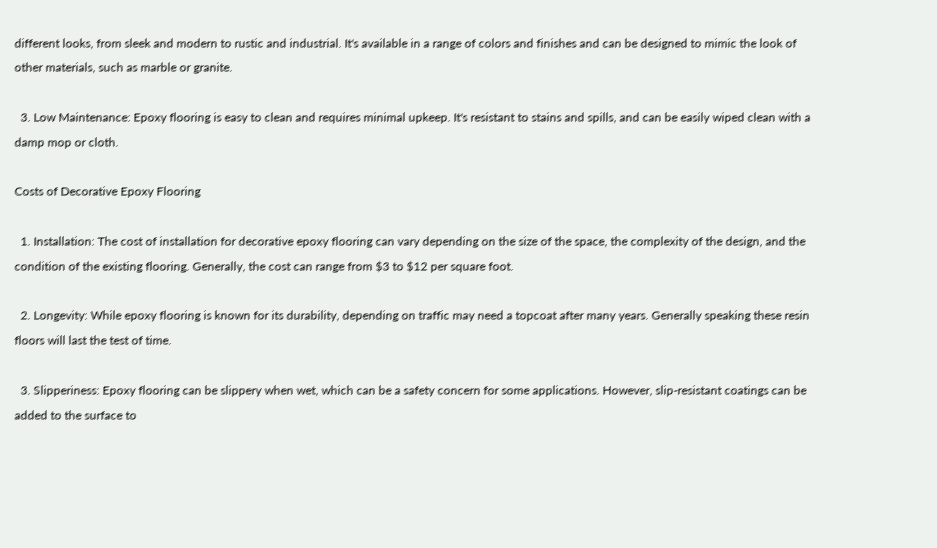different looks, from sleek and modern to rustic and industrial. It's available in a range of colors and finishes and can be designed to mimic the look of other materials, such as marble or granite.

  3. Low Maintenance: Epoxy flooring is easy to clean and requires minimal upkeep. It's resistant to stains and spills, and can be easily wiped clean with a damp mop or cloth.

Costs of Decorative Epoxy Flooring

  1. Installation: The cost of installation for decorative epoxy flooring can vary depending on the size of the space, the complexity of the design, and the condition of the existing flooring. Generally, the cost can range from $3 to $12 per square foot.

  2. Longevity: While epoxy flooring is known for its durability, depending on traffic may need a topcoat after many years. Generally speaking these resin floors will last the test of time.

  3. Slipperiness: Epoxy flooring can be slippery when wet, which can be a safety concern for some applications. However, slip-resistant coatings can be added to the surface to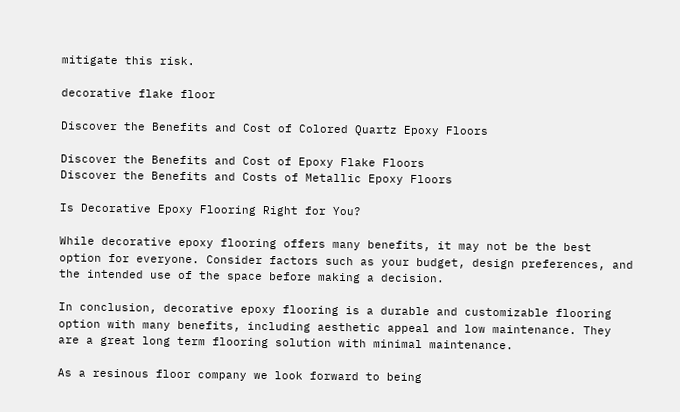mitigate this risk.

decorative flake floor

Discover the Benefits and Cost of Colored Quartz Epoxy Floors

Discover the Benefits and Cost of Epoxy Flake Floors
Discover the Benefits and Costs of Metallic Epoxy Floors

Is Decorative Epoxy Flooring Right for You?

While decorative epoxy flooring offers many benefits, it may not be the best option for everyone. Consider factors such as your budget, design preferences, and the intended use of the space before making a decision.

In conclusion, decorative epoxy flooring is a durable and customizable flooring option with many benefits, including aesthetic appeal and low maintenance. They are a great long term flooring solution with minimal maintenance.

As a resinous floor company we look forward to being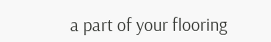a part of your flooring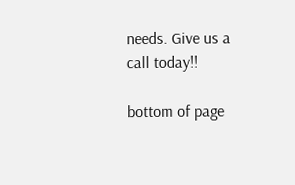needs. Give us a call today!!

bottom of page